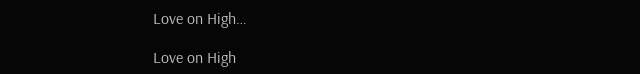Love on High…

Love on High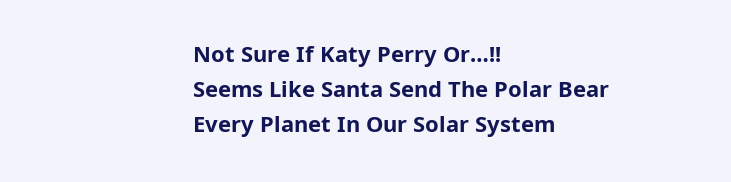Not Sure If Katy Perry Or…!!
Seems Like Santa Send The Polar Bear
Every Planet In Our Solar System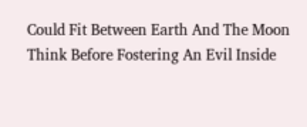Could Fit Between Earth And The Moon
Think Before Fostering An Evil Inside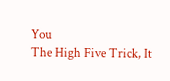You
The High Five Trick, It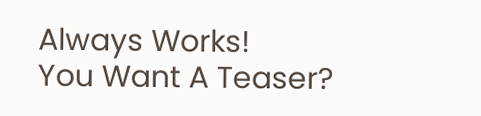Always Works!
You Want A Teaser?